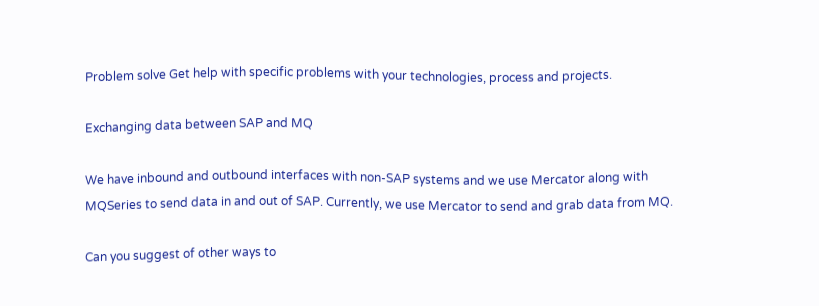Problem solve Get help with specific problems with your technologies, process and projects.

Exchanging data between SAP and MQ

We have inbound and outbound interfaces with non-SAP systems and we use Mercator along with MQSeries to send data in and out of SAP. Currently, we use Mercator to send and grab data from MQ.

Can you suggest of other ways to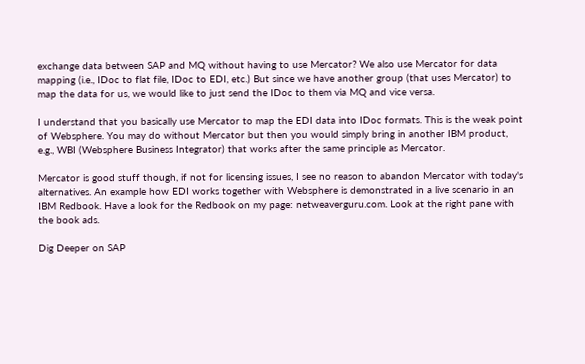exchange data between SAP and MQ without having to use Mercator? We also use Mercator for data mapping (i.e., IDoc to flat file, IDoc to EDI, etc.) But since we have another group (that uses Mercator) to map the data for us, we would like to just send the IDoc to them via MQ and vice versa.

I understand that you basically use Mercator to map the EDI data into IDoc formats. This is the weak point of Websphere. You may do without Mercator but then you would simply bring in another IBM product, e.g., WBI (Websphere Business Integrator) that works after the same principle as Mercator.

Mercator is good stuff though, if not for licensing issues, I see no reason to abandon Mercator with today's alternatives. An example how EDI works together with Websphere is demonstrated in a live scenario in an IBM Redbook. Have a look for the Redbook on my page: netweaverguru.com. Look at the right pane with the book ads.

Dig Deeper on SAP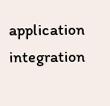application integration